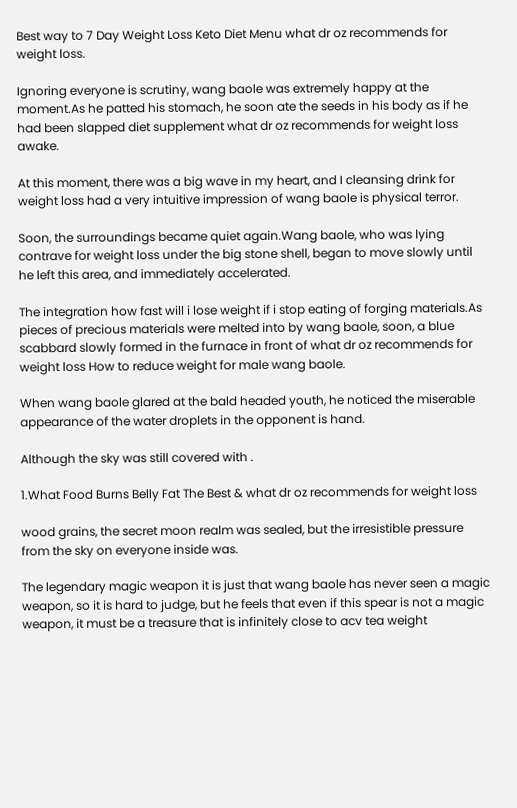Best way to 7 Day Weight Loss Keto Diet Menu what dr oz recommends for weight loss.

Ignoring everyone is scrutiny, wang baole was extremely happy at the moment.As he patted his stomach, he soon ate the seeds in his body as if he had been slapped diet supplement what dr oz recommends for weight loss awake.

At this moment, there was a big wave in my heart, and I cleansing drink for weight loss had a very intuitive impression of wang baole is physical terror.

Soon, the surroundings became quiet again.Wang baole, who was lying contrave for weight loss under the big stone shell, began to move slowly until he left this area, and immediately accelerated.

The integration how fast will i lose weight if i stop eating of forging materials.As pieces of precious materials were melted into by wang baole, soon, a blue scabbard slowly formed in the furnace in front of what dr oz recommends for weight loss How to reduce weight for male wang baole.

When wang baole glared at the bald headed youth, he noticed the miserable appearance of the water droplets in the opponent is hand.

Although the sky was still covered with .

1.What Food Burns Belly Fat The Best & what dr oz recommends for weight loss

wood grains, the secret moon realm was sealed, but the irresistible pressure from the sky on everyone inside was.

The legendary magic weapon it is just that wang baole has never seen a magic weapon, so it is hard to judge, but he feels that even if this spear is not a magic weapon, it must be a treasure that is infinitely close to acv tea weight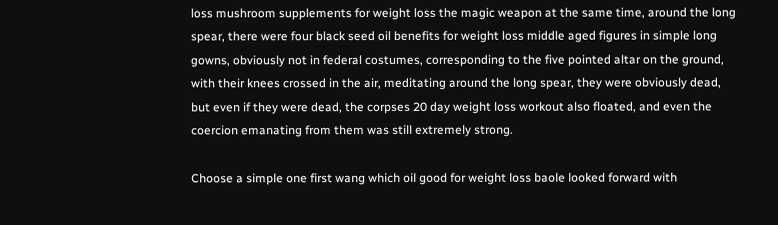loss mushroom supplements for weight loss the magic weapon at the same time, around the long spear, there were four black seed oil benefits for weight loss middle aged figures in simple long gowns, obviously not in federal costumes, corresponding to the five pointed altar on the ground, with their knees crossed in the air, meditating around the long spear, they were obviously dead, but even if they were dead, the corpses 20 day weight loss workout also floated, and even the coercion emanating from them was still extremely strong.

Choose a simple one first wang which oil good for weight loss baole looked forward with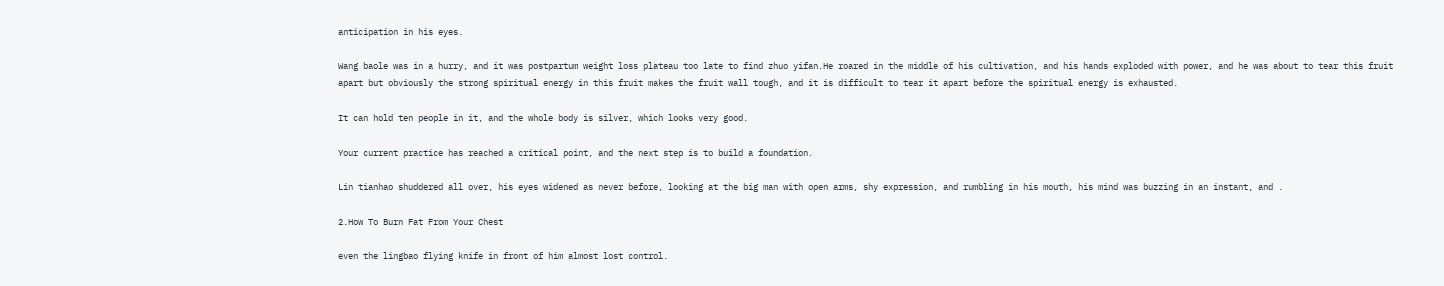anticipation in his eyes.

Wang baole was in a hurry, and it was postpartum weight loss plateau too late to find zhuo yifan.He roared in the middle of his cultivation, and his hands exploded with power, and he was about to tear this fruit apart but obviously the strong spiritual energy in this fruit makes the fruit wall tough, and it is difficult to tear it apart before the spiritual energy is exhausted.

It can hold ten people in it, and the whole body is silver, which looks very good.

Your current practice has reached a critical point, and the next step is to build a foundation.

Lin tianhao shuddered all over, his eyes widened as never before, looking at the big man with open arms, shy expression, and rumbling in his mouth, his mind was buzzing in an instant, and .

2.How To Burn Fat From Your Chest

even the lingbao flying knife in front of him almost lost control.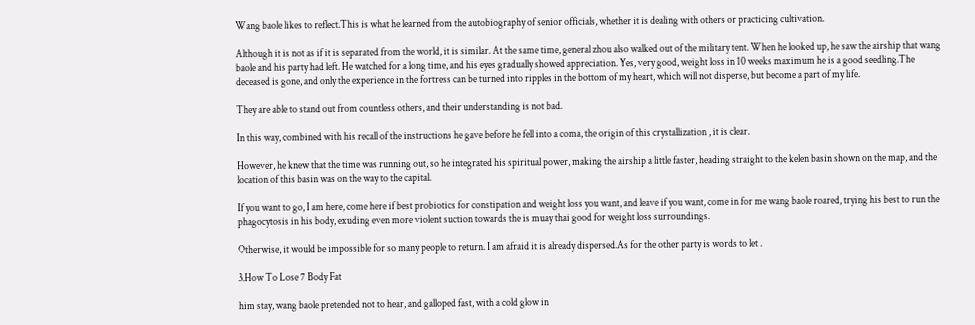Wang baole likes to reflect.This is what he learned from the autobiography of senior officials, whether it is dealing with others or practicing cultivation.

Although it is not as if it is separated from the world, it is similar. At the same time, general zhou also walked out of the military tent. When he looked up, he saw the airship that wang baole and his party had left. He watched for a long time, and his eyes gradually showed appreciation. Yes, very good, weight loss in 10 weeks maximum he is a good seedling.The deceased is gone, and only the experience in the fortress can be turned into ripples in the bottom of my heart, which will not disperse, but become a part of my life.

They are able to stand out from countless others, and their understanding is not bad.

In this way, combined with his recall of the instructions he gave before he fell into a coma, the origin of this crystallization , it is clear.

However, he knew that the time was running out, so he integrated his spiritual power, making the airship a little faster, heading straight to the kelen basin shown on the map, and the location of this basin was on the way to the capital.

If you want to go, I am here, come here if best probiotics for constipation and weight loss you want, and leave if you want, come in for me wang baole roared, trying his best to run the phagocytosis in his body, exuding even more violent suction towards the is muay thai good for weight loss surroundings.

Otherwise, it would be impossible for so many people to return. I am afraid it is already dispersed.As for the other party is words to let .

3.How To Lose 7 Body Fat

him stay, wang baole pretended not to hear, and galloped fast, with a cold glow in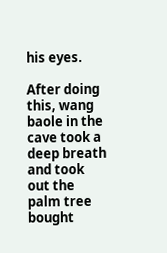his eyes.

After doing this, wang baole in the cave took a deep breath and took out the palm tree bought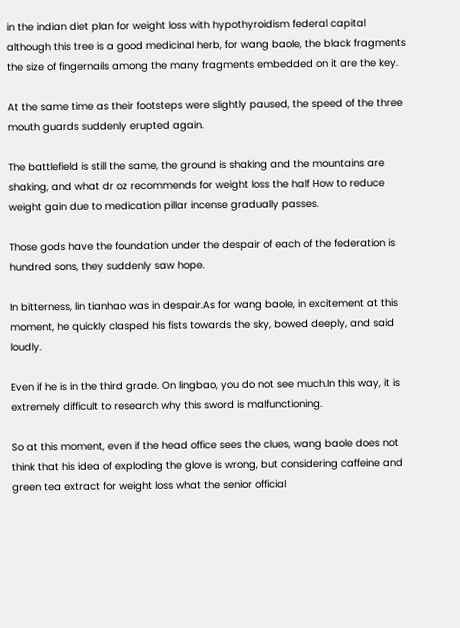in the indian diet plan for weight loss with hypothyroidism federal capital although this tree is a good medicinal herb, for wang baole, the black fragments the size of fingernails among the many fragments embedded on it are the key.

At the same time as their footsteps were slightly paused, the speed of the three mouth guards suddenly erupted again.

The battlefield is still the same, the ground is shaking and the mountains are shaking, and what dr oz recommends for weight loss the half How to reduce weight gain due to medication pillar incense gradually passes.

Those gods have the foundation under the despair of each of the federation is hundred sons, they suddenly saw hope.

In bitterness, lin tianhao was in despair.As for wang baole, in excitement at this moment, he quickly clasped his fists towards the sky, bowed deeply, and said loudly.

Even if he is in the third grade. On lingbao, you do not see much.In this way, it is extremely difficult to research why this sword is malfunctioning.

So at this moment, even if the head office sees the clues, wang baole does not think that his idea of exploding the glove is wrong, but considering caffeine and green tea extract for weight loss what the senior official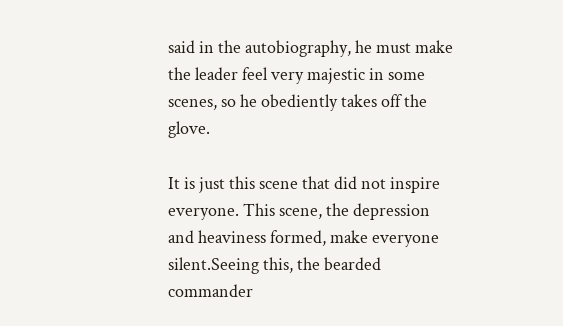said in the autobiography, he must make the leader feel very majestic in some scenes, so he obediently takes off the glove.

It is just this scene that did not inspire everyone. This scene, the depression and heaviness formed, make everyone silent.Seeing this, the bearded commander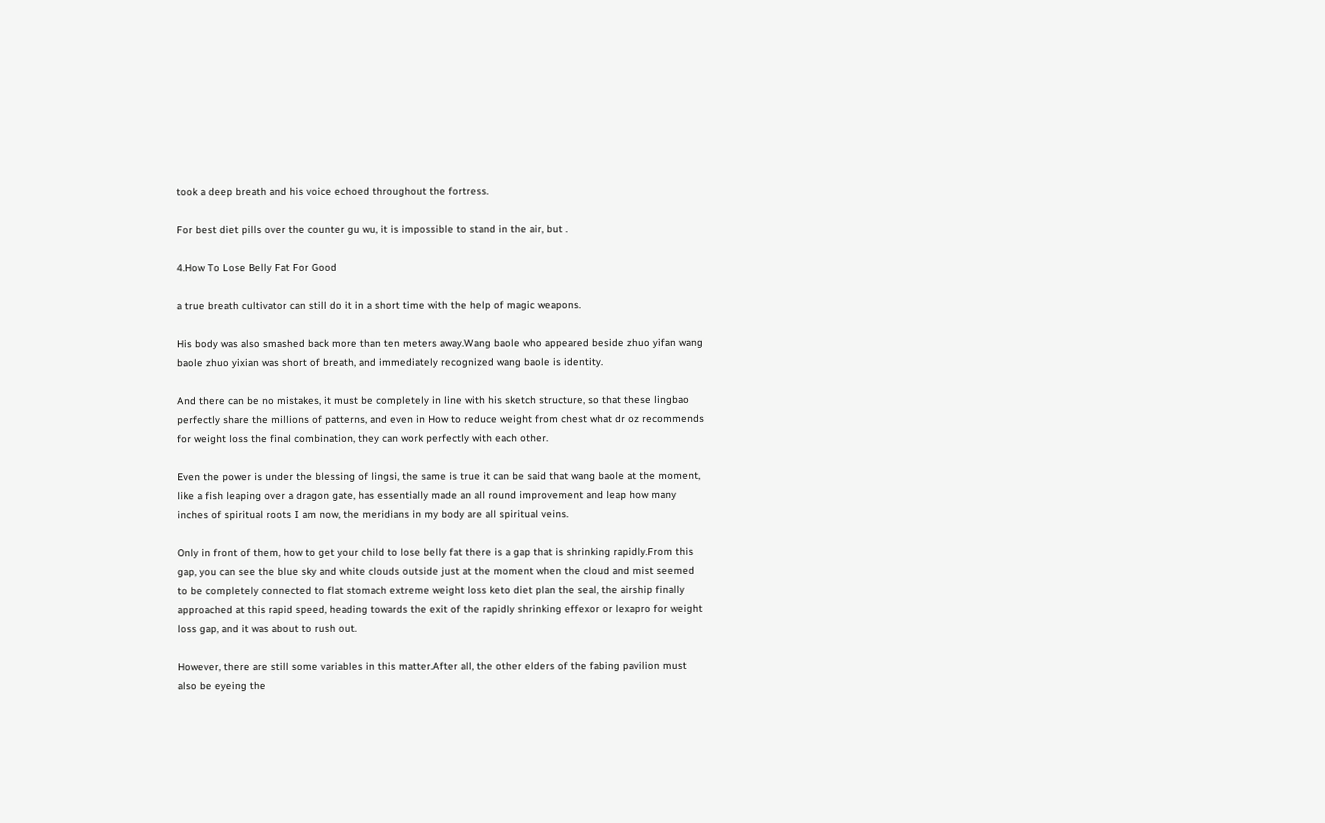took a deep breath and his voice echoed throughout the fortress.

For best diet pills over the counter gu wu, it is impossible to stand in the air, but .

4.How To Lose Belly Fat For Good

a true breath cultivator can still do it in a short time with the help of magic weapons.

His body was also smashed back more than ten meters away.Wang baole who appeared beside zhuo yifan wang baole zhuo yixian was short of breath, and immediately recognized wang baole is identity.

And there can be no mistakes, it must be completely in line with his sketch structure, so that these lingbao perfectly share the millions of patterns, and even in How to reduce weight from chest what dr oz recommends for weight loss the final combination, they can work perfectly with each other.

Even the power is under the blessing of lingsi, the same is true it can be said that wang baole at the moment, like a fish leaping over a dragon gate, has essentially made an all round improvement and leap how many inches of spiritual roots I am now, the meridians in my body are all spiritual veins.

Only in front of them, how to get your child to lose belly fat there is a gap that is shrinking rapidly.From this gap, you can see the blue sky and white clouds outside just at the moment when the cloud and mist seemed to be completely connected to flat stomach extreme weight loss keto diet plan the seal, the airship finally approached at this rapid speed, heading towards the exit of the rapidly shrinking effexor or lexapro for weight loss gap, and it was about to rush out.

However, there are still some variables in this matter.After all, the other elders of the fabing pavilion must also be eyeing the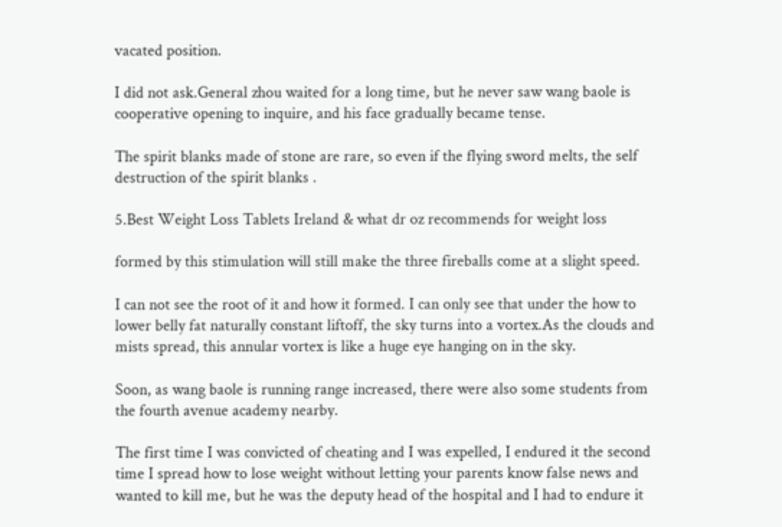vacated position.

I did not ask.General zhou waited for a long time, but he never saw wang baole is cooperative opening to inquire, and his face gradually became tense.

The spirit blanks made of stone are rare, so even if the flying sword melts, the self destruction of the spirit blanks .

5.Best Weight Loss Tablets Ireland & what dr oz recommends for weight loss

formed by this stimulation will still make the three fireballs come at a slight speed.

I can not see the root of it and how it formed. I can only see that under the how to lower belly fat naturally constant liftoff, the sky turns into a vortex.As the clouds and mists spread, this annular vortex is like a huge eye hanging on in the sky.

Soon, as wang baole is running range increased, there were also some students from the fourth avenue academy nearby.

The first time I was convicted of cheating and I was expelled, I endured it the second time I spread how to lose weight without letting your parents know false news and wanted to kill me, but he was the deputy head of the hospital and I had to endure it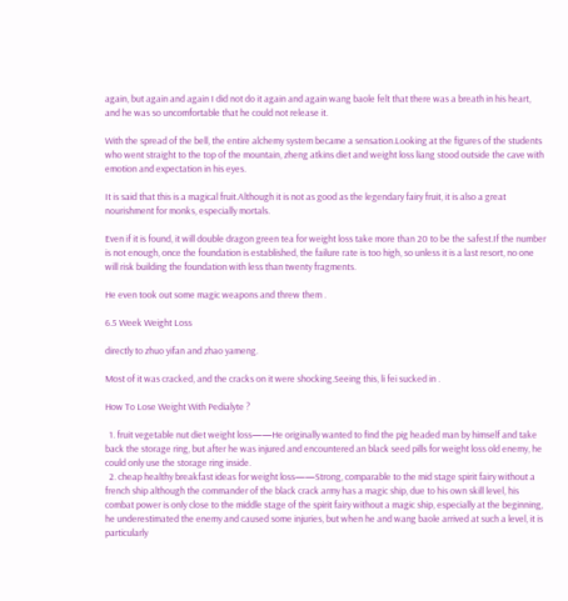again, but again and again I did not do it again and again wang baole felt that there was a breath in his heart, and he was so uncomfortable that he could not release it.

With the spread of the bell, the entire alchemy system became a sensation.Looking at the figures of the students who went straight to the top of the mountain, zheng atkins diet and weight loss liang stood outside the cave with emotion and expectation in his eyes.

It is said that this is a magical fruit.Although it is not as good as the legendary fairy fruit, it is also a great nourishment for monks, especially mortals.

Even if it is found, it will double dragon green tea for weight loss take more than 20 to be the safest.If the number is not enough, once the foundation is established, the failure rate is too high, so unless it is a last resort, no one will risk building the foundation with less than twenty fragments.

He even took out some magic weapons and threw them .

6.5 Week Weight Loss

directly to zhuo yifan and zhao yameng.

Most of it was cracked, and the cracks on it were shocking.Seeing this, li fei sucked in .

How To Lose Weight With Pedialyte ?

  1. fruit vegetable nut diet weight loss——He originally wanted to find the pig headed man by himself and take back the storage ring, but after he was injured and encountered an black seed pills for weight loss old enemy, he could only use the storage ring inside.
  2. cheap healthy breakfast ideas for weight loss——Strong, comparable to the mid stage spirit fairy without a french ship although the commander of the black crack army has a magic ship, due to his own skill level, his combat power is only close to the middle stage of the spirit fairy without a magic ship, especially at the beginning, he underestimated the enemy and caused some injuries, but when he and wang baole arrived at such a level, it is particularly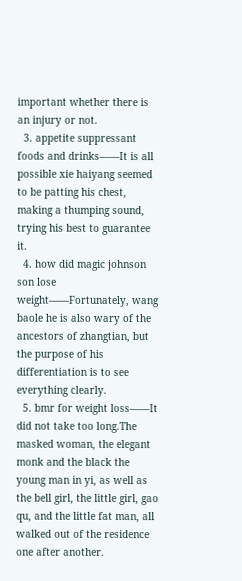important whether there is an injury or not.
  3. appetite suppressant foods and drinks——It is all possible xie haiyang seemed to be patting his chest, making a thumping sound, trying his best to guarantee it.
  4. how did magic johnson son lose weight——Fortunately, wang baole he is also wary of the ancestors of zhangtian, but the purpose of his differentiation is to see everything clearly.
  5. bmr for weight loss——It did not take too long.The masked woman, the elegant monk and the black the young man in yi, as well as the bell girl, the little girl, gao qu, and the little fat man, all walked out of the residence one after another.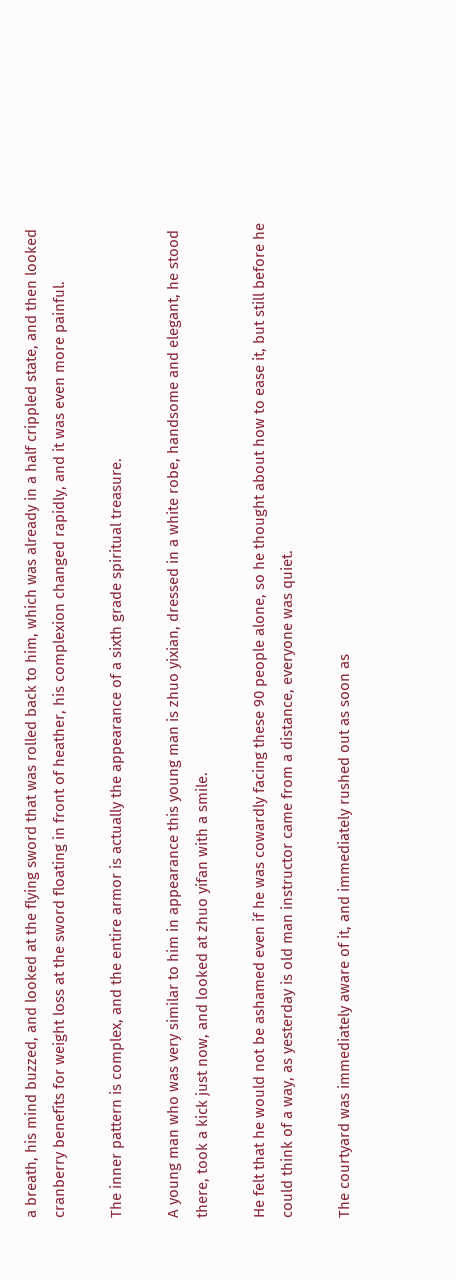a breath, his mind buzzed, and looked at the flying sword that was rolled back to him, which was already in a half crippled state, and then looked cranberry benefits for weight loss at the sword floating in front of heather, his complexion changed rapidly, and it was even more painful.

The inner pattern is complex, and the entire armor is actually the appearance of a sixth grade spiritual treasure.

A young man who was very similar to him in appearance this young man is zhuo yixian, dressed in a white robe, handsome and elegant, he stood there, took a kick just now, and looked at zhuo yifan with a smile.

He felt that he would not be ashamed even if he was cowardly facing these 90 people alone, so he thought about how to ease it, but still before he could think of a way, as yesterday is old man instructor came from a distance, everyone was quiet.

The courtyard was immediately aware of it, and immediately rushed out as soon as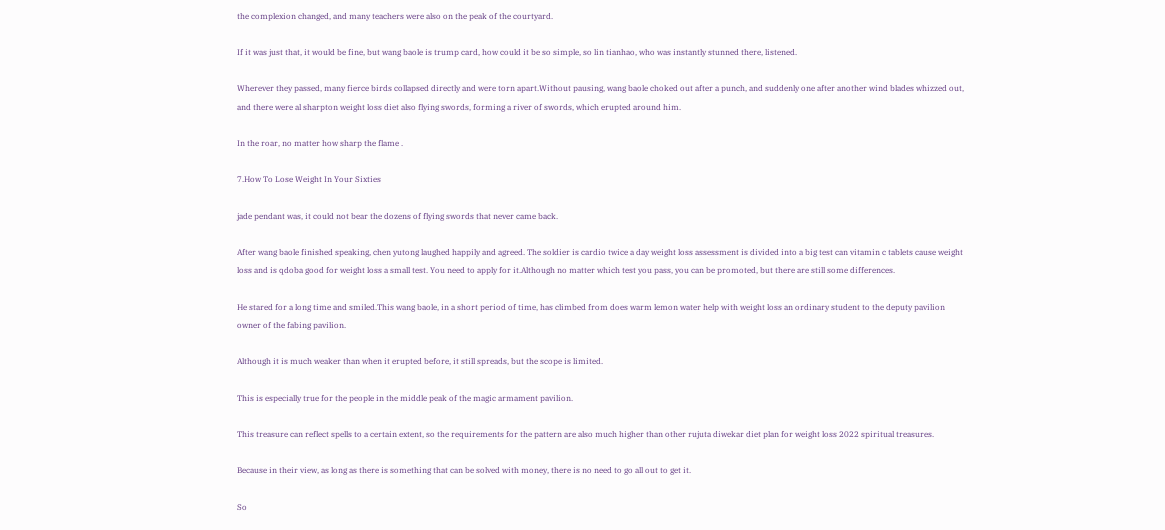the complexion changed, and many teachers were also on the peak of the courtyard.

If it was just that, it would be fine, but wang baole is trump card, how could it be so simple, so lin tianhao, who was instantly stunned there, listened.

Wherever they passed, many fierce birds collapsed directly and were torn apart.Without pausing, wang baole choked out after a punch, and suddenly one after another wind blades whizzed out, and there were al sharpton weight loss diet also flying swords, forming a river of swords, which erupted around him.

In the roar, no matter how sharp the flame .

7.How To Lose Weight In Your Sixties

jade pendant was, it could not bear the dozens of flying swords that never came back.

After wang baole finished speaking, chen yutong laughed happily and agreed. The soldier is cardio twice a day weight loss assessment is divided into a big test can vitamin c tablets cause weight loss and is qdoba good for weight loss a small test. You need to apply for it.Although no matter which test you pass, you can be promoted, but there are still some differences.

He stared for a long time and smiled.This wang baole, in a short period of time, has climbed from does warm lemon water help with weight loss an ordinary student to the deputy pavilion owner of the fabing pavilion.

Although it is much weaker than when it erupted before, it still spreads, but the scope is limited.

This is especially true for the people in the middle peak of the magic armament pavilion.

This treasure can reflect spells to a certain extent, so the requirements for the pattern are also much higher than other rujuta diwekar diet plan for weight loss 2022 spiritual treasures.

Because in their view, as long as there is something that can be solved with money, there is no need to go all out to get it.

So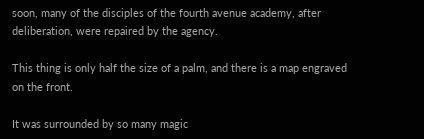soon, many of the disciples of the fourth avenue academy, after deliberation, were repaired by the agency.

This thing is only half the size of a palm, and there is a map engraved on the front.

It was surrounded by so many magic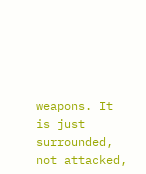weapons. It is just surrounded, not attacked,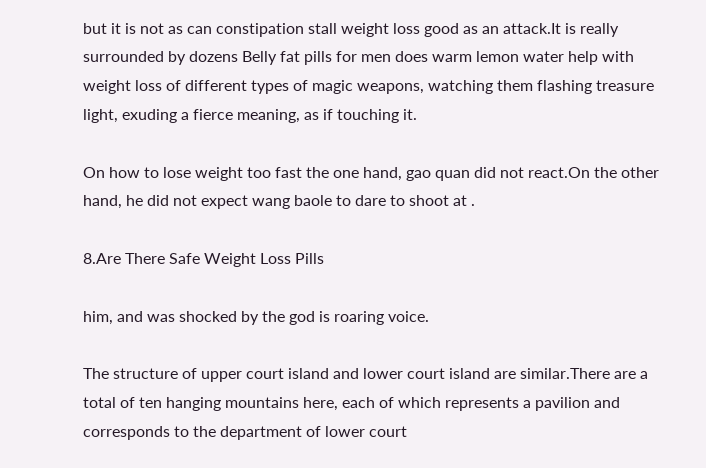but it is not as can constipation stall weight loss good as an attack.It is really surrounded by dozens Belly fat pills for men does warm lemon water help with weight loss of different types of magic weapons, watching them flashing treasure light, exuding a fierce meaning, as if touching it.

On how to lose weight too fast the one hand, gao quan did not react.On the other hand, he did not expect wang baole to dare to shoot at .

8.Are There Safe Weight Loss Pills

him, and was shocked by the god is roaring voice.

The structure of upper court island and lower court island are similar.There are a total of ten hanging mountains here, each of which represents a pavilion and corresponds to the department of lower court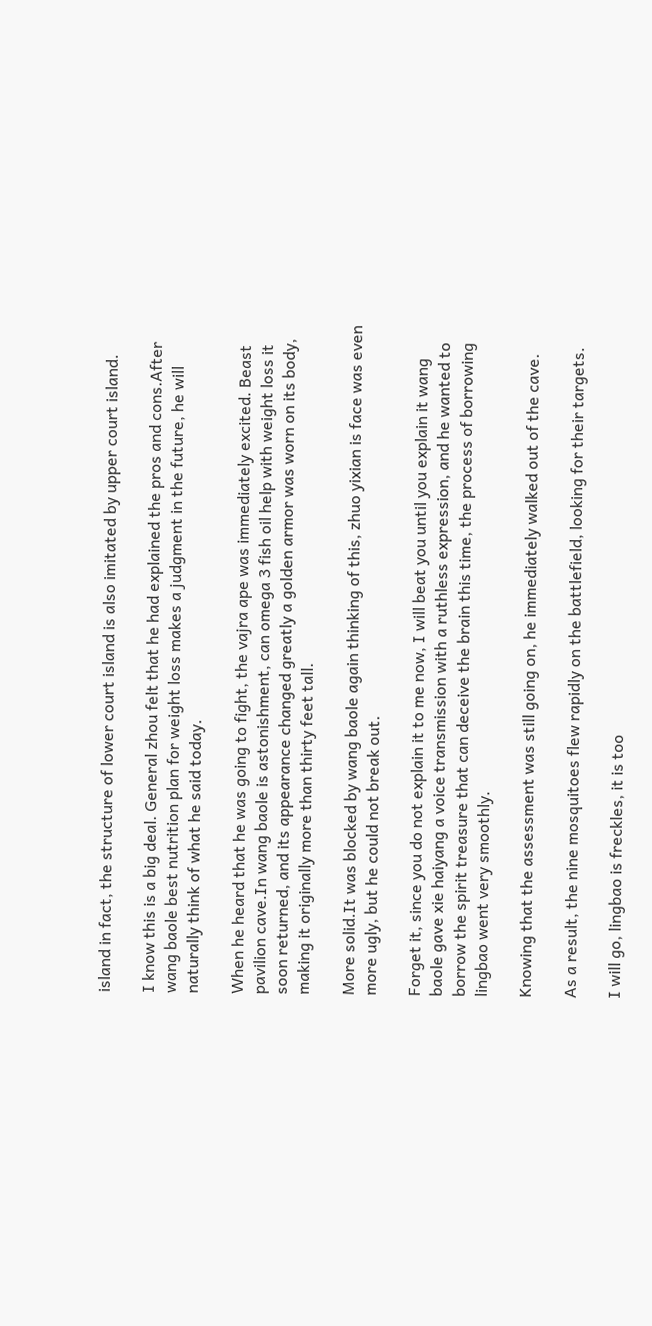island in fact, the structure of lower court island is also imitated by upper court island.

I know this is a big deal. General zhou felt that he had explained the pros and cons.After wang baole best nutrition plan for weight loss makes a judgment in the future, he will naturally think of what he said today.

When he heard that he was going to fight, the vajra ape was immediately excited. Beast pavilion cave.In wang baole is astonishment, can omega 3 fish oil help with weight loss it soon returned, and its appearance changed greatly a golden armor was worn on its body, making it originally more than thirty feet tall.

More solid.It was blocked by wang baole again thinking of this, zhuo yixian is face was even more ugly, but he could not break out.

Forget it, since you do not explain it to me now, I will beat you until you explain it wang baole gave xie haiyang a voice transmission with a ruthless expression, and he wanted to borrow the spirit treasure that can deceive the brain this time, the process of borrowing lingbao went very smoothly.

Knowing that the assessment was still going on, he immediately walked out of the cave.

As a result, the nine mosquitoes flew rapidly on the battlefield, looking for their targets.

I will go, lingbao is freckles, it is too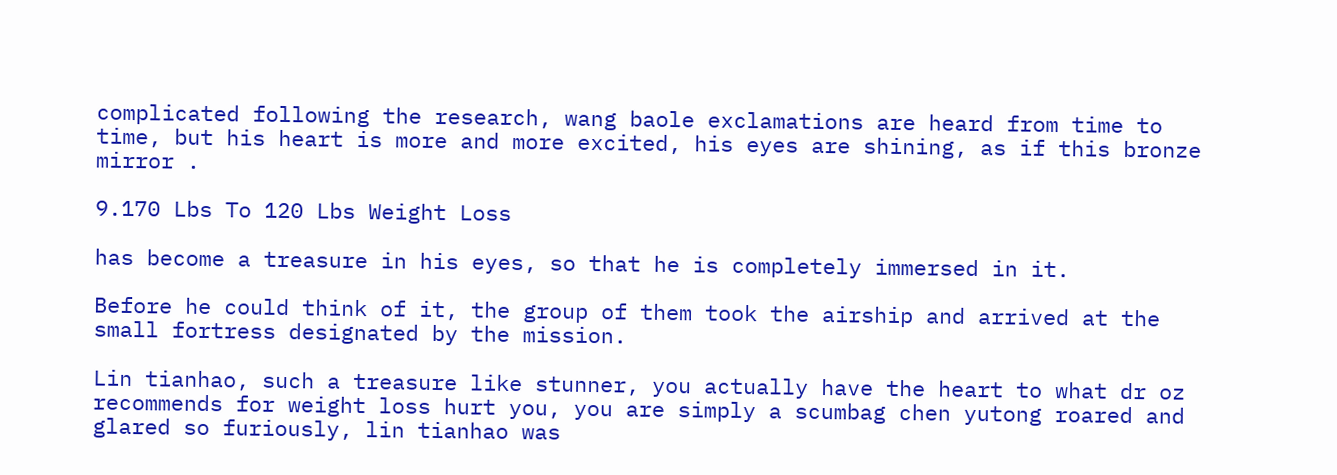complicated following the research, wang baole exclamations are heard from time to time, but his heart is more and more excited, his eyes are shining, as if this bronze mirror .

9.170 Lbs To 120 Lbs Weight Loss

has become a treasure in his eyes, so that he is completely immersed in it.

Before he could think of it, the group of them took the airship and arrived at the small fortress designated by the mission.

Lin tianhao, such a treasure like stunner, you actually have the heart to what dr oz recommends for weight loss hurt you, you are simply a scumbag chen yutong roared and glared so furiously, lin tianhao was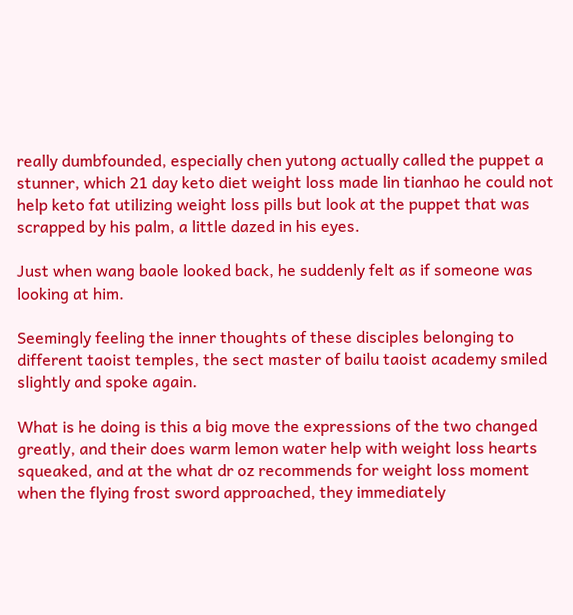really dumbfounded, especially chen yutong actually called the puppet a stunner, which 21 day keto diet weight loss made lin tianhao he could not help keto fat utilizing weight loss pills but look at the puppet that was scrapped by his palm, a little dazed in his eyes.

Just when wang baole looked back, he suddenly felt as if someone was looking at him.

Seemingly feeling the inner thoughts of these disciples belonging to different taoist temples, the sect master of bailu taoist academy smiled slightly and spoke again.

What is he doing is this a big move the expressions of the two changed greatly, and their does warm lemon water help with weight loss hearts squeaked, and at the what dr oz recommends for weight loss moment when the flying frost sword approached, they immediately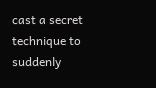cast a secret technique to suddenly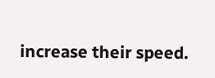increase their speed.